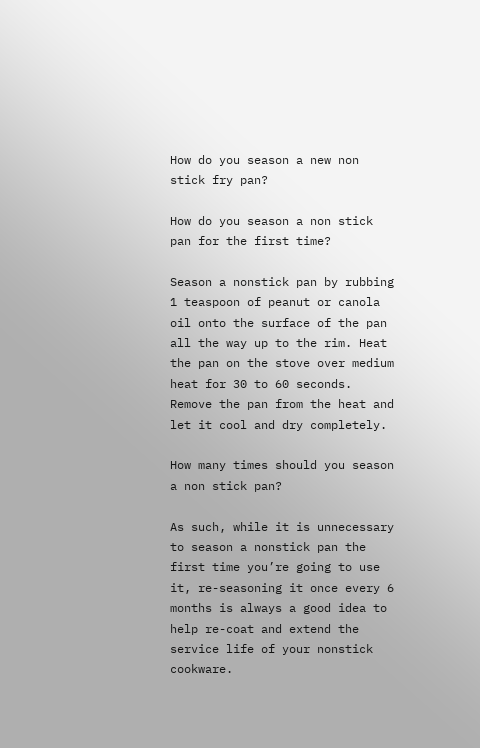How do you season a new non stick fry pan?

How do you season a non stick pan for the first time?

Season a nonstick pan by rubbing 1 teaspoon of peanut or canola oil onto the surface of the pan all the way up to the rim. Heat the pan on the stove over medium heat for 30 to 60 seconds. Remove the pan from the heat and let it cool and dry completely.

How many times should you season a non stick pan?

As such, while it is unnecessary to season a nonstick pan the first time you’re going to use it, re-seasoning it once every 6 months is always a good idea to help re-coat and extend the service life of your nonstick cookware.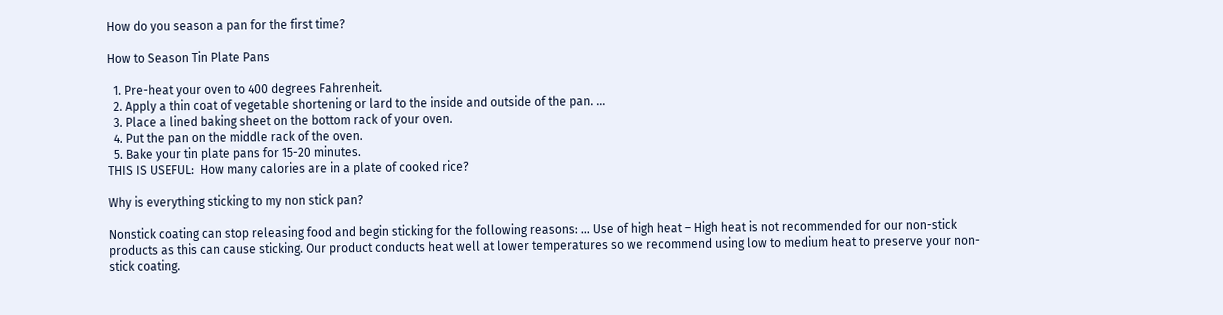How do you season a pan for the first time?

How to Season Tin Plate Pans

  1. Pre-heat your oven to 400 degrees Fahrenheit.
  2. Apply a thin coat of vegetable shortening or lard to the inside and outside of the pan. …
  3. Place a lined baking sheet on the bottom rack of your oven.
  4. Put the pan on the middle rack of the oven.
  5. Bake your tin plate pans for 15-20 minutes.
THIS IS USEFUL:  How many calories are in a plate of cooked rice?

Why is everything sticking to my non stick pan?

Nonstick coating can stop releasing food and begin sticking for the following reasons: … Use of high heat – High heat is not recommended for our non-stick products as this can cause sticking. Our product conducts heat well at lower temperatures so we recommend using low to medium heat to preserve your non-stick coating.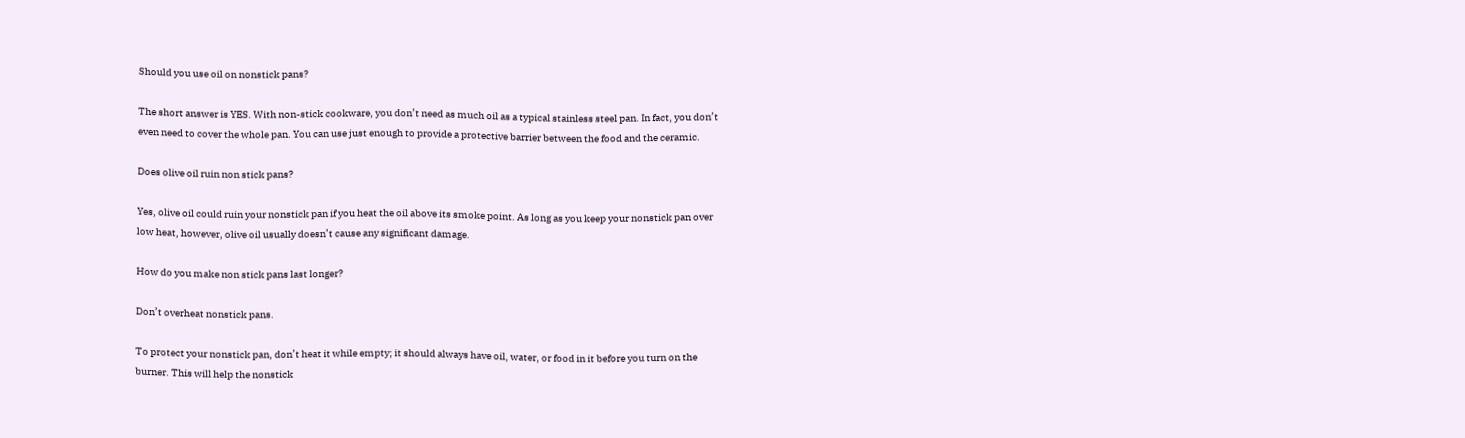Should you use oil on nonstick pans?

The short answer is YES. With non-stick cookware, you don’t need as much oil as a typical stainless steel pan. In fact, you don’t even need to cover the whole pan. You can use just enough to provide a protective barrier between the food and the ceramic.

Does olive oil ruin non stick pans?

Yes, olive oil could ruin your nonstick pan if you heat the oil above its smoke point. As long as you keep your nonstick pan over low heat, however, olive oil usually doesn’t cause any significant damage.

How do you make non stick pans last longer?

Don’t overheat nonstick pans.

To protect your nonstick pan, don’t heat it while empty; it should always have oil, water, or food in it before you turn on the burner. This will help the nonstick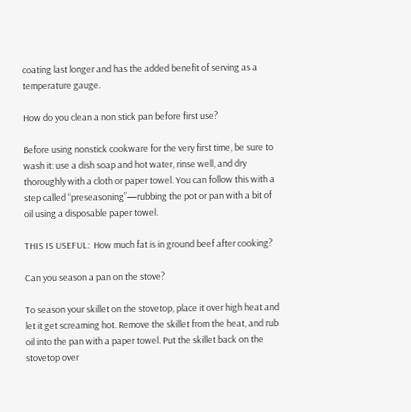coating last longer and has the added benefit of serving as a temperature gauge.

How do you clean a non stick pan before first use?

Before using nonstick cookware for the very first time, be sure to wash it: use a dish soap and hot water, rinse well, and dry thoroughly with a cloth or paper towel. You can follow this with a step called “preseasoning”—rubbing the pot or pan with a bit of oil using a disposable paper towel.

THIS IS USEFUL:  How much fat is in ground beef after cooking?

Can you season a pan on the stove?

To season your skillet on the stovetop, place it over high heat and let it get screaming hot. Remove the skillet from the heat, and rub oil into the pan with a paper towel. Put the skillet back on the stovetop over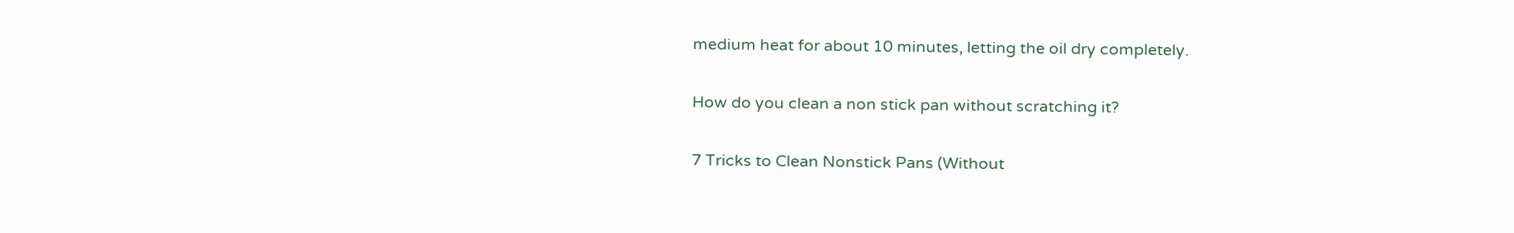medium heat for about 10 minutes, letting the oil dry completely.

How do you clean a non stick pan without scratching it?

7 Tricks to Clean Nonstick Pans (Without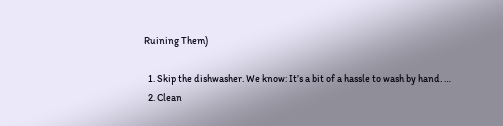Ruining Them)

  1. Skip the dishwasher. We know: It’s a bit of a hassle to wash by hand. …
  2. Clean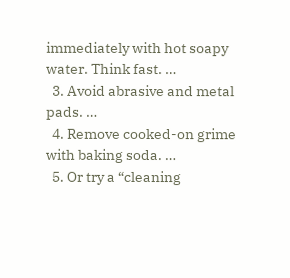immediately with hot soapy water. Think fast. …
  3. Avoid abrasive and metal pads. …
  4. Remove cooked-on grime with baking soda. …
  5. Or try a “cleaning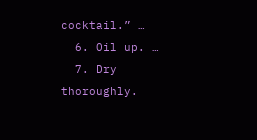cocktail.” …
  6. Oil up. …
  7. Dry thoroughly.